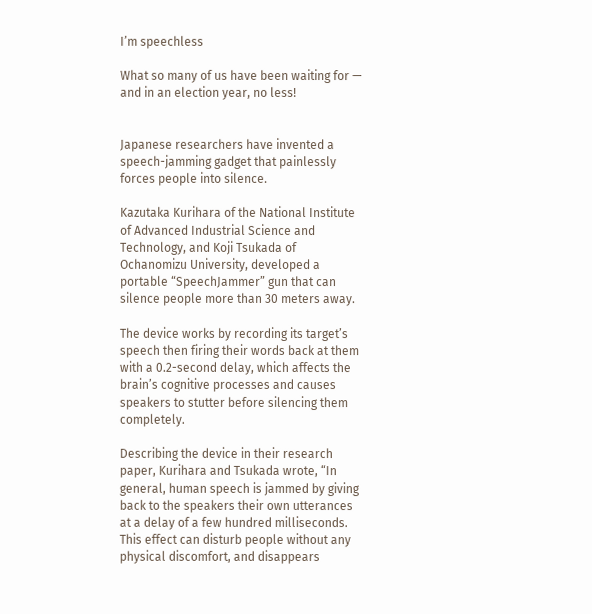I’m speechless

What so many of us have been waiting for — and in an election year, no less!


Japanese researchers have invented a speech-jamming gadget that painlessly forces people into silence.

Kazutaka Kurihara of the National Institute of Advanced Industrial Science and Technology, and Koji Tsukada of Ochanomizu University, developed a portable “SpeechJammer” gun that can silence people more than 30 meters away.

The device works by recording its target’s speech then firing their words back at them with a 0.2-second delay, which affects the brain’s cognitive processes and causes speakers to stutter before silencing them completely.

Describing the device in their research paper, Kurihara and Tsukada wrote, “In general, human speech is jammed by giving back to the speakers their own utterances at a delay of a few hundred milliseconds. This effect can disturb people without any physical discomfort, and disappears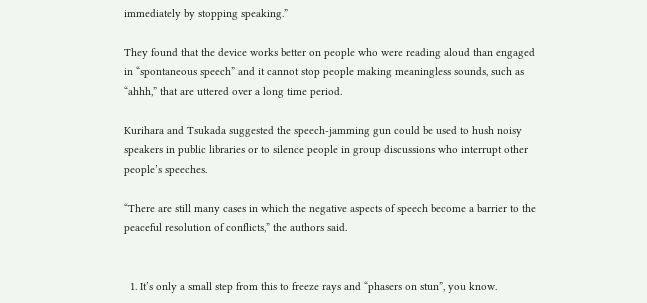immediately by stopping speaking.”

They found that the device works better on people who were reading aloud than engaged in “spontaneous speech” and it cannot stop people making meaningless sounds, such as “ahhh,” that are uttered over a long time period.

Kurihara and Tsukada suggested the speech-jamming gun could be used to hush noisy speakers in public libraries or to silence people in group discussions who interrupt other people’s speeches.

“There are still many cases in which the negative aspects of speech become a barrier to the peaceful resolution of conflicts,” the authors said.


  1. It’s only a small step from this to freeze rays and “phasers on stun”, you know.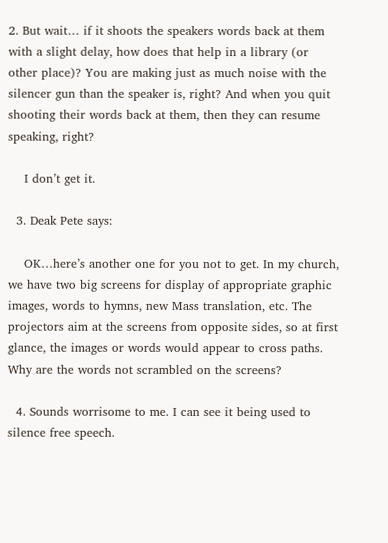2. But wait… if it shoots the speakers words back at them with a slight delay, how does that help in a library (or other place)? You are making just as much noise with the silencer gun than the speaker is, right? And when you quit shooting their words back at them, then they can resume speaking, right?

    I don’t get it.

  3. Deak Pete says:

    OK…here’s another one for you not to get. In my church, we have two big screens for display of appropriate graphic images, words to hymns, new Mass translation, etc. The projectors aim at the screens from opposite sides, so at first glance, the images or words would appear to cross paths. Why are the words not scrambled on the screens?

  4. Sounds worrisome to me. I can see it being used to silence free speech.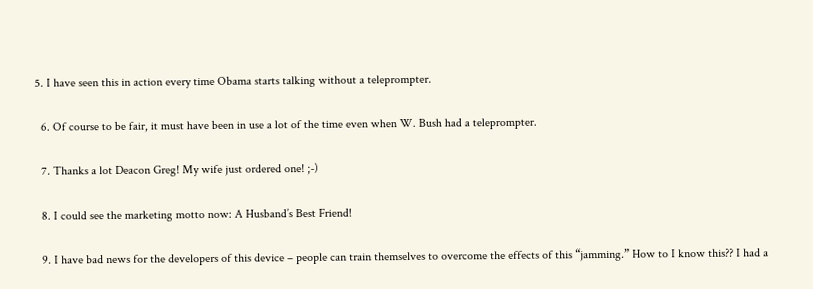5. I have seen this in action every time Obama starts talking without a teleprompter.

  6. Of course to be fair, it must have been in use a lot of the time even when W. Bush had a teleprompter.

  7. Thanks a lot Deacon Greg! My wife just ordered one! ;-)

  8. I could see the marketing motto now: A Husband’s Best Friend!

  9. I have bad news for the developers of this device – people can train themselves to overcome the effects of this “jamming.” How to I know this?? I had a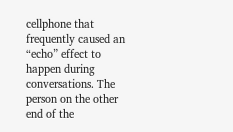cellphone that frequently caused an “echo” effect to happen during conversations. The person on the other end of the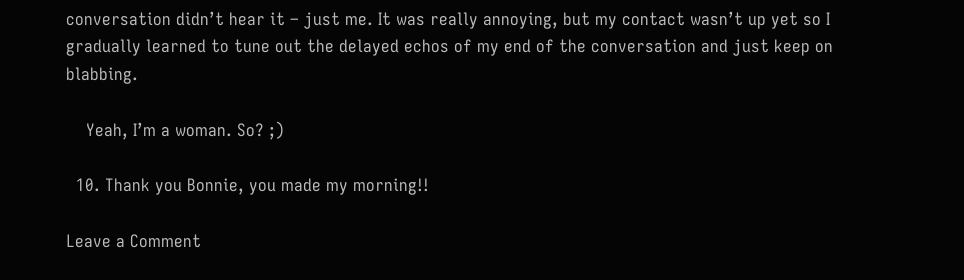conversation didn’t hear it – just me. It was really annoying, but my contact wasn’t up yet so I gradually learned to tune out the delayed echos of my end of the conversation and just keep on blabbing.

    Yeah, I’m a woman. So? ;)

  10. Thank you Bonnie, you made my morning!!

Leave a Comment